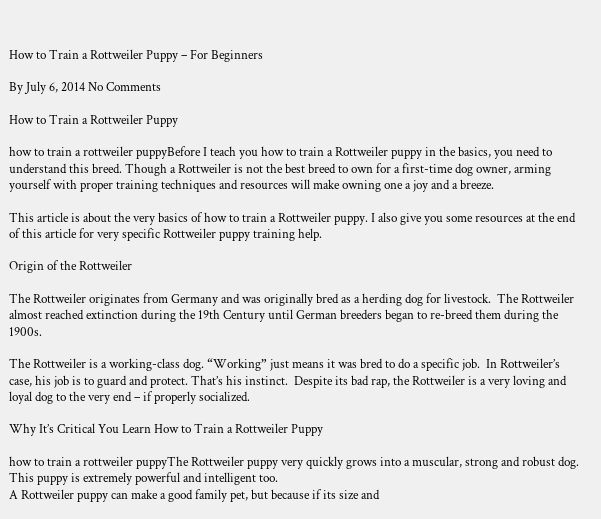How to Train a Rottweiler Puppy – For Beginners

By July 6, 2014 No Comments

How to Train a Rottweiler Puppy

how to train a rottweiler puppyBefore I teach you how to train a Rottweiler puppy in the basics, you need to understand this breed. Though a Rottweiler is not the best breed to own for a first-time dog owner, arming yourself with proper training techniques and resources will make owning one a joy and a breeze.

This article is about the very basics of how to train a Rottweiler puppy. I also give you some resources at the end of this article for very specific Rottweiler puppy training help.

Origin of the Rottweiler

The Rottweiler originates from Germany and was originally bred as a herding dog for livestock.  The Rottweiler almost reached extinction during the 19th Century until German breeders began to re-breed them during the 1900s.

The Rottweiler is a working-class dog. “Working” just means it was bred to do a specific job.  In Rottweiler’s case, his job is to guard and protect. That’s his instinct.  Despite its bad rap, the Rottweiler is a very loving and loyal dog to the very end – if properly socialized.

Why It’s Critical You Learn How to Train a Rottweiler Puppy

how to train a rottweiler puppyThe Rottweiler puppy very quickly grows into a muscular, strong and robust dog.  This puppy is extremely powerful and intelligent too.
A Rottweiler puppy can make a good family pet, but because if its size and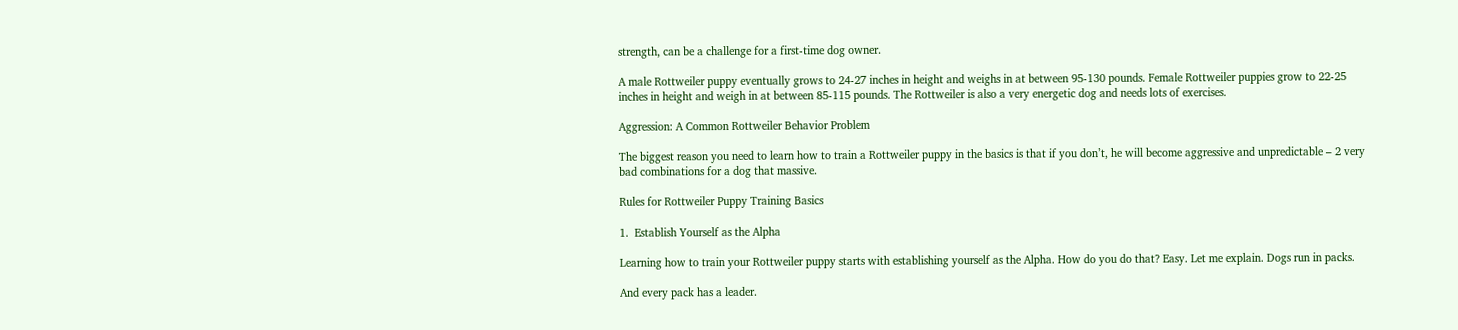strength, can be a challenge for a first-time dog owner.

A male Rottweiler puppy eventually grows to 24-27 inches in height and weighs in at between 95-130 pounds. Female Rottweiler puppies grow to 22-25 inches in height and weigh in at between 85-115 pounds. The Rottweiler is also a very energetic dog and needs lots of exercises.

Aggression: A Common Rottweiler Behavior Problem

The biggest reason you need to learn how to train a Rottweiler puppy in the basics is that if you don’t, he will become aggressive and unpredictable – 2 very bad combinations for a dog that massive.

Rules for Rottweiler Puppy Training Basics

1.  Establish Yourself as the Alpha

Learning how to train your Rottweiler puppy starts with establishing yourself as the Alpha. How do you do that? Easy. Let me explain. Dogs run in packs.

And every pack has a leader.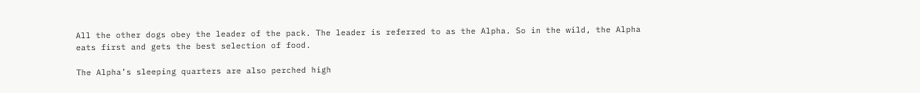All the other dogs obey the leader of the pack. The leader is referred to as the Alpha. So in the wild, the Alpha eats first and gets the best selection of food.

The Alpha’s sleeping quarters are also perched high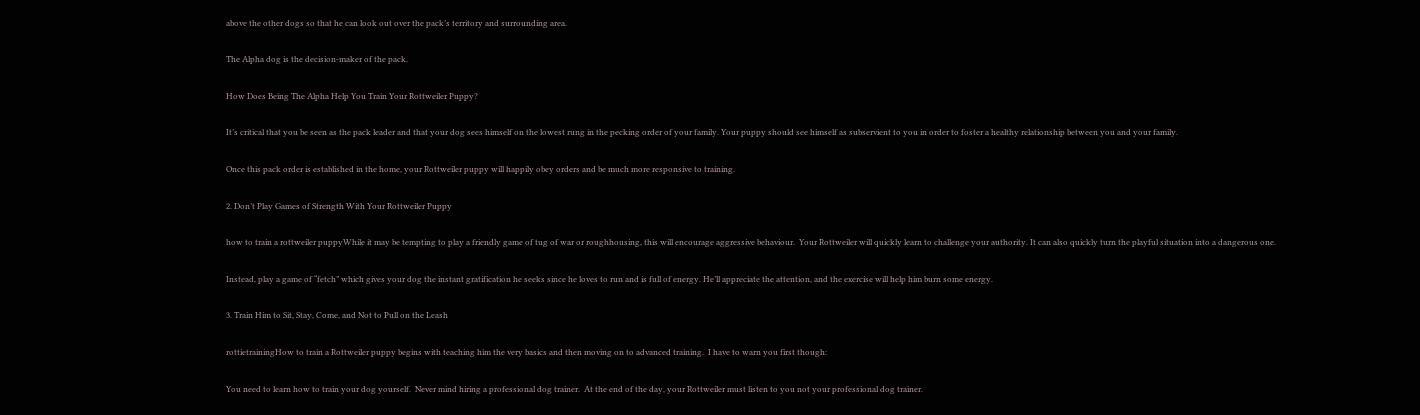above the other dogs so that he can look out over the pack’s territory and surrounding area.

The Alpha dog is the decision-maker of the pack.

How Does Being The Alpha Help You Train Your Rottweiler Puppy?

It’s critical that you be seen as the pack leader and that your dog sees himself on the lowest rung in the pecking order of your family. Your puppy should see himself as subservient to you in order to foster a healthy relationship between you and your family.

Once this pack order is established in the home, your Rottweiler puppy will happily obey orders and be much more responsive to training.

2. Don’t Play Games of Strength With Your Rottweiler Puppy

how to train a rottweiler puppyWhile it may be tempting to play a friendly game of tug of war or roughhousing, this will encourage aggressive behaviour.  Your Rottweiler will quickly learn to challenge your authority. It can also quickly turn the playful situation into a dangerous one.

Instead, play a game of “fetch” which gives your dog the instant gratification he seeks since he loves to run and is full of energy. He’ll appreciate the attention, and the exercise will help him burn some energy.

3. Train Him to Sit, Stay, Come, and Not to Pull on the Leash

rottietrainingHow to train a Rottweiler puppy begins with teaching him the very basics and then moving on to advanced training.  I have to warn you first though:

You need to learn how to train your dog yourself.  Never mind hiring a professional dog trainer.  At the end of the day, your Rottweiler must listen to you not your professional dog trainer.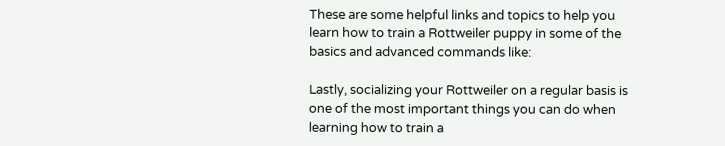These are some helpful links and topics to help you learn how to train a Rottweiler puppy in some of the basics and advanced commands like:

Lastly, socializing your Rottweiler on a regular basis is one of the most important things you can do when learning how to train a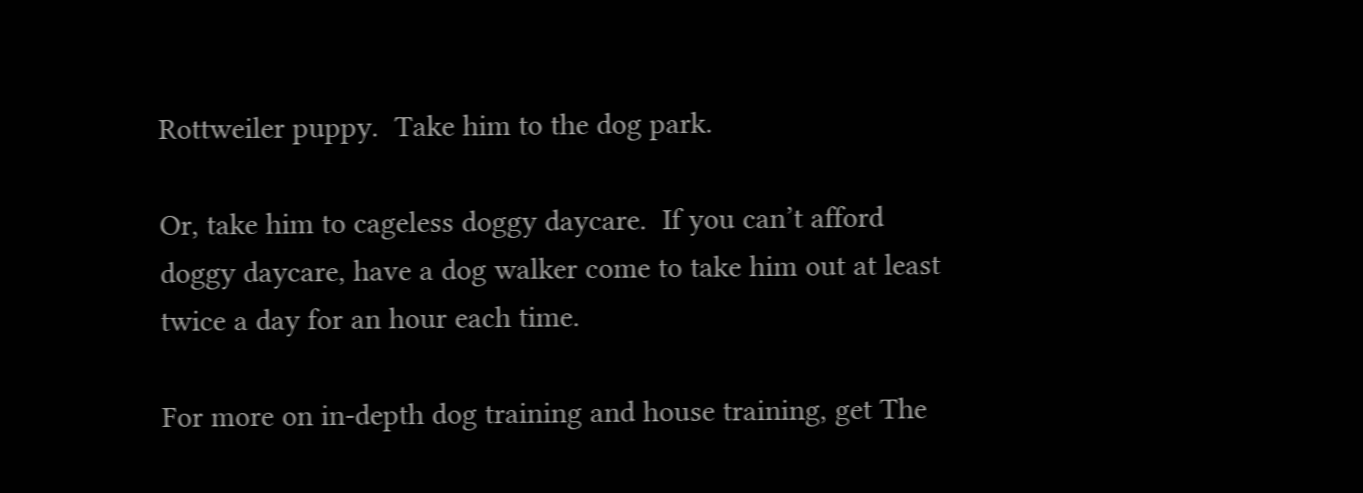Rottweiler puppy.  Take him to the dog park.

Or, take him to cageless doggy daycare.  If you can’t afford doggy daycare, have a dog walker come to take him out at least twice a day for an hour each time.

For more on in-depth dog training and house training, get The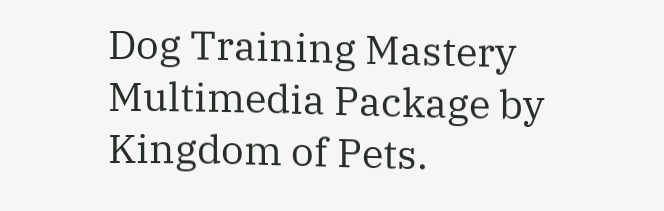Dog Training Mastery Multimedia Package by Kingdom of Pets.